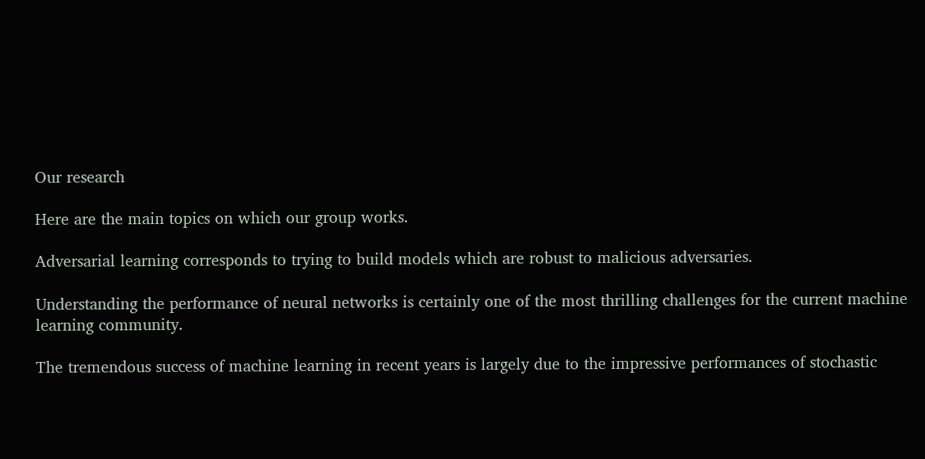Our research

Here are the main topics on which our group works.

Adversarial learning corresponds to trying to build models which are robust to malicious adversaries.

Understanding the performance of neural networks is certainly one of the most thrilling challenges for the current machine learning community.

The tremendous success of machine learning in recent years is largely due to the impressive performances of stochastic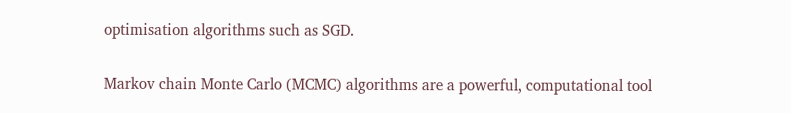optimisation algorithms such as SGD.

Markov chain Monte Carlo (MCMC) algorithms are a powerful, computational tool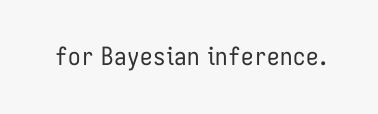for Bayesian inference.